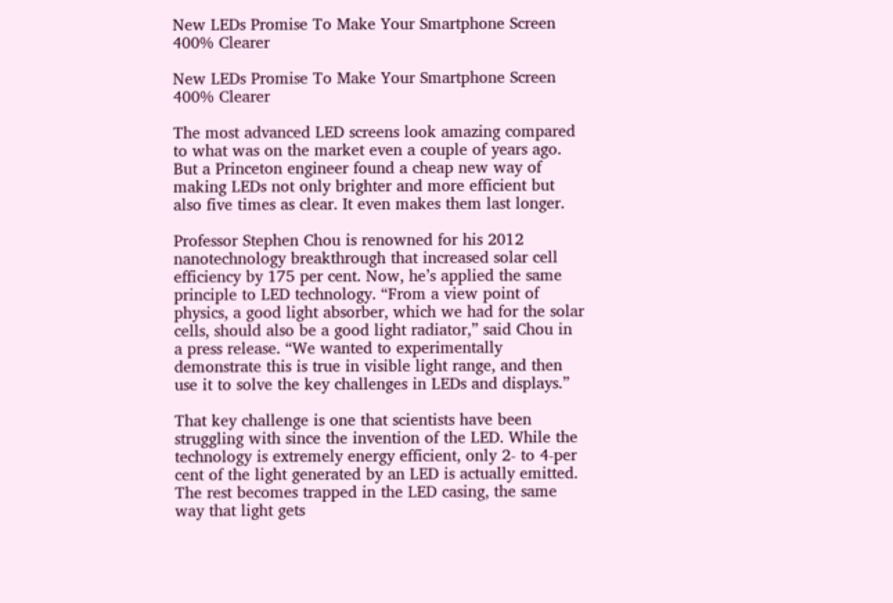New LEDs Promise To Make Your Smartphone Screen 400% Clearer

New LEDs Promise To Make Your Smartphone Screen 400% Clearer

The most advanced LED screens look amazing compared to what was on the market even a couple of years ago. But a Princeton engineer found a cheap new way of making LEDs not only brighter and more efficient but also five times as clear. It even makes them last longer.

Professor Stephen Chou is renowned for his 2012 nanotechnology breakthrough that increased solar cell efficiency by 175 per cent. Now, he’s applied the same principle to LED technology. “From a view point of physics, a good light absorber, which we had for the solar cells, should also be a good light radiator,” said Chou in a press release. “We wanted to experimentally demonstrate this is true in visible light range, and then use it to solve the key challenges in LEDs and displays.”

That key challenge is one that scientists have been struggling with since the invention of the LED. While the technology is extremely energy efficient, only 2- to 4-per cent of the light generated by an LED is actually emitted. The rest becomes trapped in the LED casing, the same way that light gets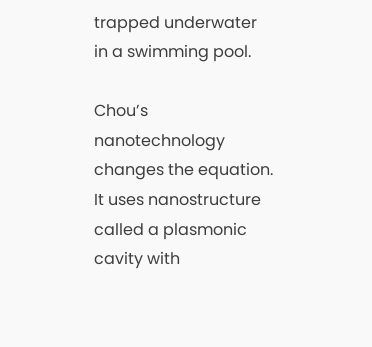trapped underwater in a swimming pool.

Chou’s nanotechnology changes the equation. It uses nanostructure called a plasmonic cavity with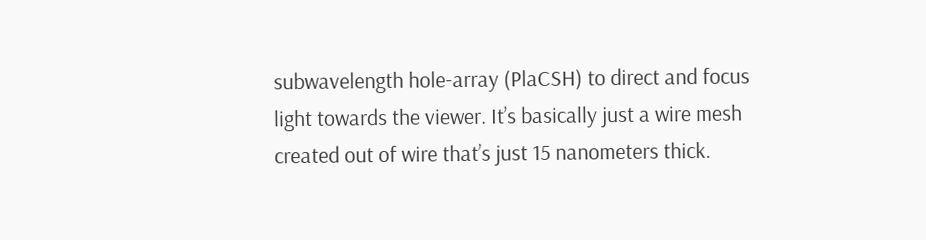subwavelength hole-array (PlaCSH) to direct and focus light towards the viewer. It’s basically just a wire mesh created out of wire that’s just 15 nanometers thick.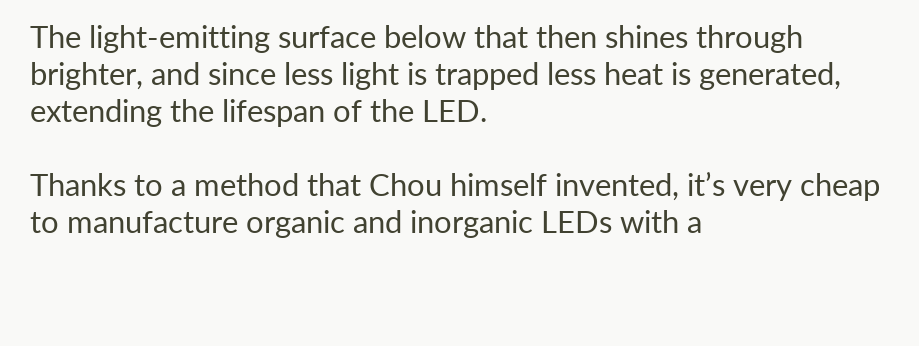The light-emitting surface below that then shines through brighter, and since less light is trapped less heat is generated, extending the lifespan of the LED.

Thanks to a method that Chou himself invented, it’s very cheap to manufacture organic and inorganic LEDs with a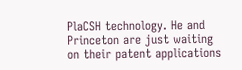PlaCSH technology. He and Princeton are just waiting on their patent applications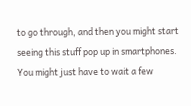to go through, and then you might start seeing this stuff pop up in smartphones. You might just have to wait a few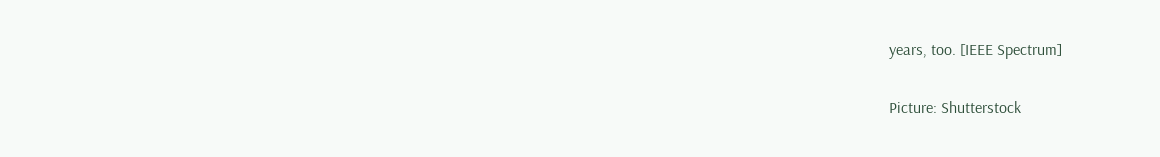years, too. [IEEE Spectrum]

Picture: Shutterstock